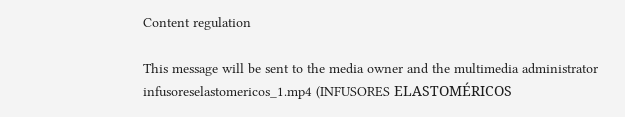Content regulation

This message will be sent to the media owner and the multimedia administrator
infusoreselastomericos_1.mp4 (INFUSORES ELASTOMÉRICOS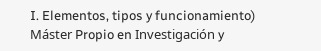I. Elementos, tipos y funcionamiento)
Máster Propio en Investigación y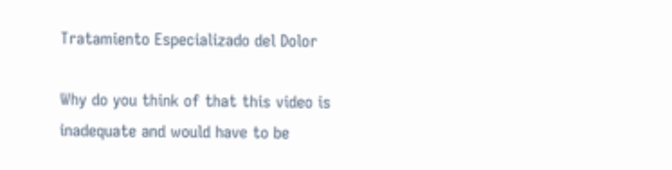Tratamiento Especializado del Dolor

Why do you think of that this video is inadequate and would have to be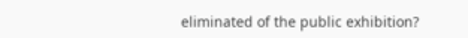eliminated of the public exhibition?